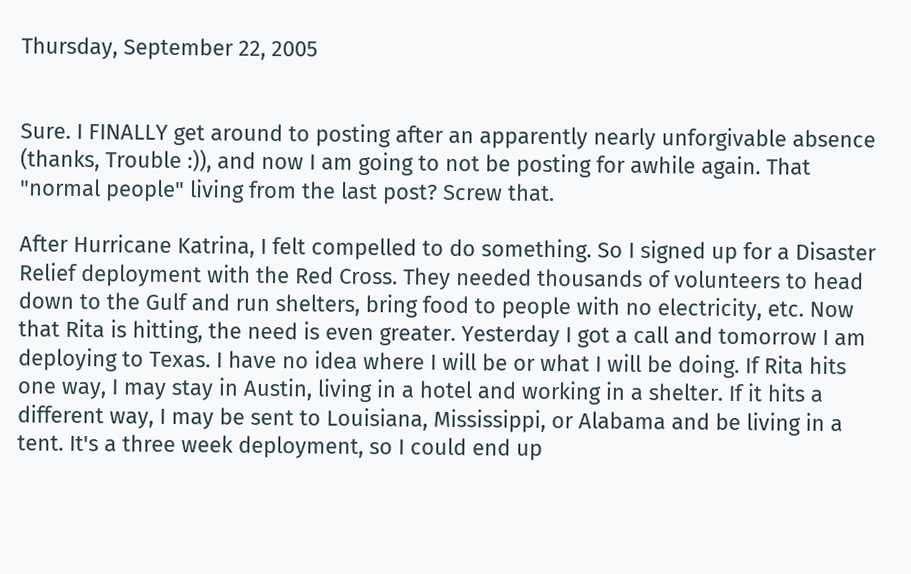Thursday, September 22, 2005


Sure. I FINALLY get around to posting after an apparently nearly unforgivable absence (thanks, Trouble :)), and now I am going to not be posting for awhile again. That "normal people" living from the last post? Screw that.

After Hurricane Katrina, I felt compelled to do something. So I signed up for a Disaster Relief deployment with the Red Cross. They needed thousands of volunteers to head down to the Gulf and run shelters, bring food to people with no electricity, etc. Now that Rita is hitting, the need is even greater. Yesterday I got a call and tomorrow I am deploying to Texas. I have no idea where I will be or what I will be doing. If Rita hits one way, I may stay in Austin, living in a hotel and working in a shelter. If it hits a different way, I may be sent to Louisiana, Mississippi, or Alabama and be living in a tent. It's a three week deployment, so I could end up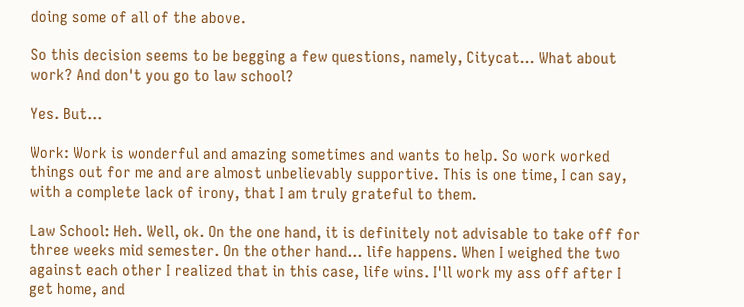doing some of all of the above.

So this decision seems to be begging a few questions, namely, Citycat... What about work? And don't you go to law school?

Yes. But...

Work: Work is wonderful and amazing sometimes and wants to help. So work worked things out for me and are almost unbelievably supportive. This is one time, I can say, with a complete lack of irony, that I am truly grateful to them.

Law School: Heh. Well, ok. On the one hand, it is definitely not advisable to take off for three weeks mid semester. On the other hand... life happens. When I weighed the two against each other I realized that in this case, life wins. I'll work my ass off after I get home, and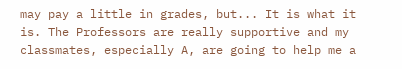may pay a little in grades, but... It is what it is. The Professors are really supportive and my classmates, especially A, are going to help me a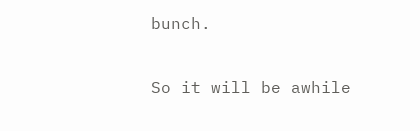bunch.

So it will be awhile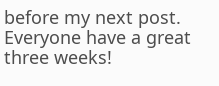before my next post. Everyone have a great three weeks!